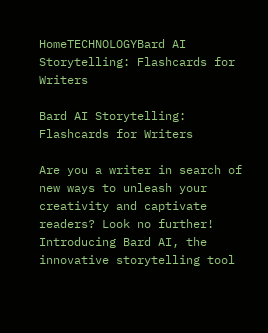HomeTECHNOLOGYBard AI Storytelling: Flashcards for Writers

Bard AI Storytelling: Flashcards for Writers

Are you a writer in search of new ways to unleash your creativity and captivate readers? Look no further! Introducing Bard AI, the innovative storytelling tool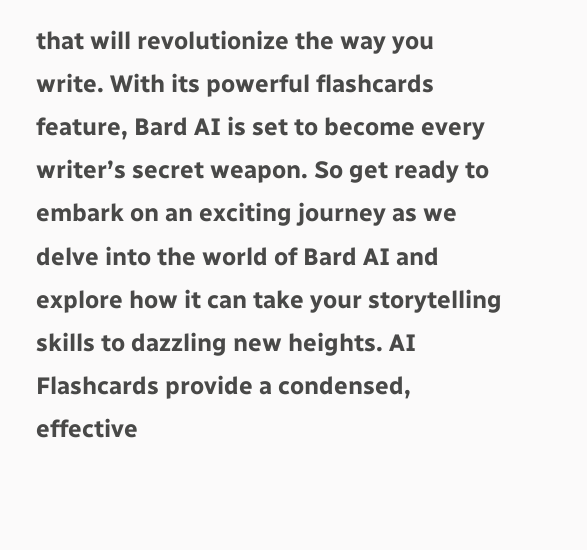that will revolutionize the way you write. With its powerful flashcards feature, Bard AI is set to become every writer’s secret weapon. So get ready to embark on an exciting journey as we delve into the world of Bard AI and explore how it can take your storytelling skills to dazzling new heights. AI Flashcards provide a condensed, effective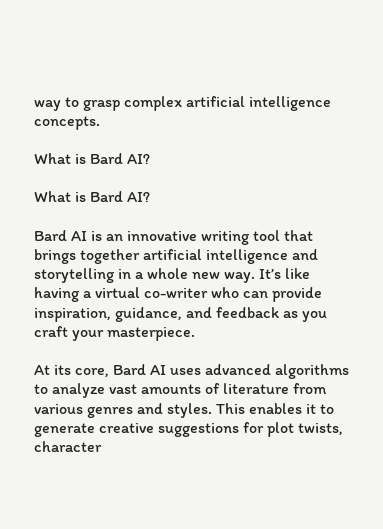way to grasp complex artificial intelligence concepts.

What is Bard AI?

What is Bard AI?

Bard AI is an innovative writing tool that brings together artificial intelligence and storytelling in a whole new way. It’s like having a virtual co-writer who can provide inspiration, guidance, and feedback as you craft your masterpiece.

At its core, Bard AI uses advanced algorithms to analyze vast amounts of literature from various genres and styles. This enables it to generate creative suggestions for plot twists, character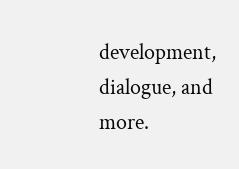development, dialogue, and more.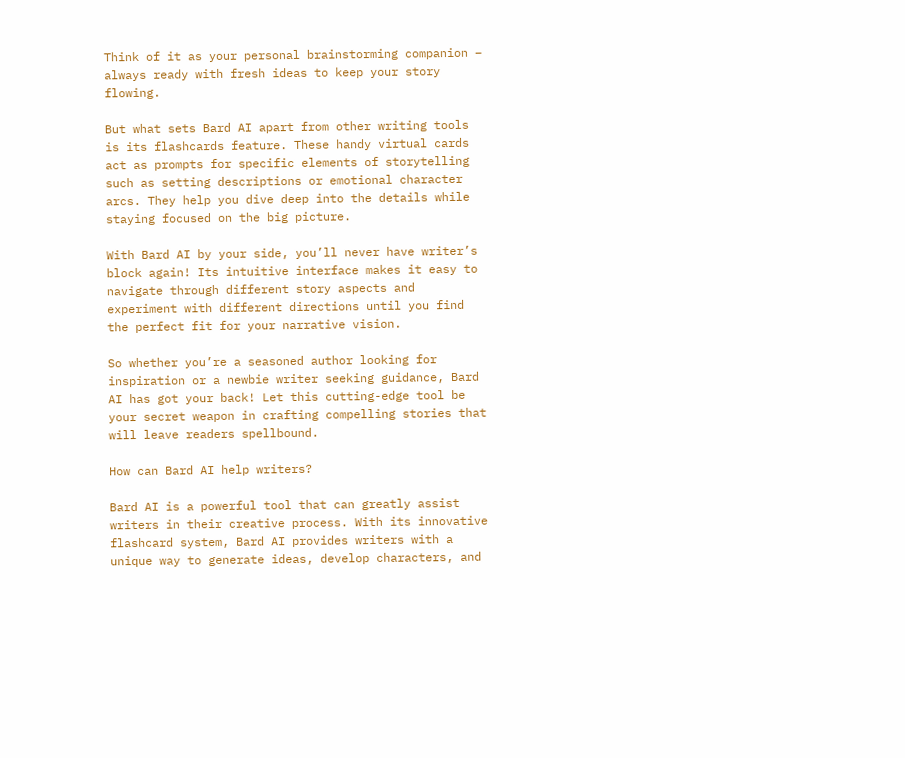Think of it as your personal brainstorming companion – always ready with fresh ideas to keep your story flowing.

But what sets Bard AI apart from other writing tools is its flashcards feature. These handy virtual cards act as prompts for specific elements of storytelling such as setting descriptions or emotional character arcs. They help you dive deep into the details while staying focused on the big picture.

With Bard AI by your side, you’ll never have writer’s block again! Its intuitive interface makes it easy to navigate through different story aspects and experiment with different directions until you find the perfect fit for your narrative vision.

So whether you’re a seasoned author looking for inspiration or a newbie writer seeking guidance, Bard AI has got your back! Let this cutting-edge tool be your secret weapon in crafting compelling stories that will leave readers spellbound.

How can Bard AI help writers?

Bard AI is a powerful tool that can greatly assist writers in their creative process. With its innovative flashcard system, Bard AI provides writers with a unique way to generate ideas, develop characters, and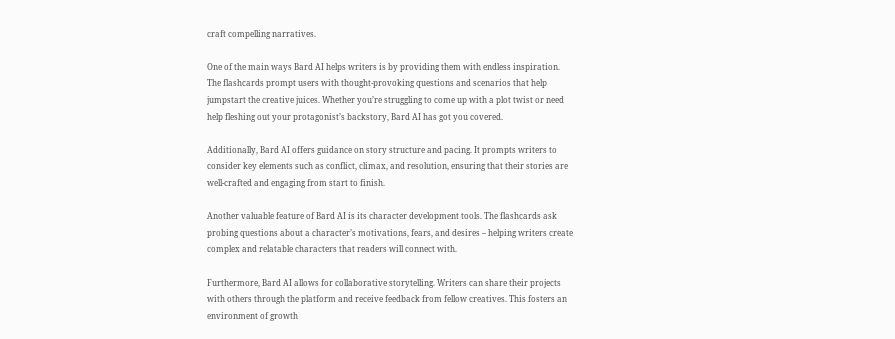craft compelling narratives.

One of the main ways Bard AI helps writers is by providing them with endless inspiration. The flashcards prompt users with thought-provoking questions and scenarios that help jumpstart the creative juices. Whether you’re struggling to come up with a plot twist or need help fleshing out your protagonist’s backstory, Bard AI has got you covered.

Additionally, Bard AI offers guidance on story structure and pacing. It prompts writers to consider key elements such as conflict, climax, and resolution, ensuring that their stories are well-crafted and engaging from start to finish.

Another valuable feature of Bard AI is its character development tools. The flashcards ask probing questions about a character’s motivations, fears, and desires – helping writers create complex and relatable characters that readers will connect with.

Furthermore, Bard AI allows for collaborative storytelling. Writers can share their projects with others through the platform and receive feedback from fellow creatives. This fosters an environment of growth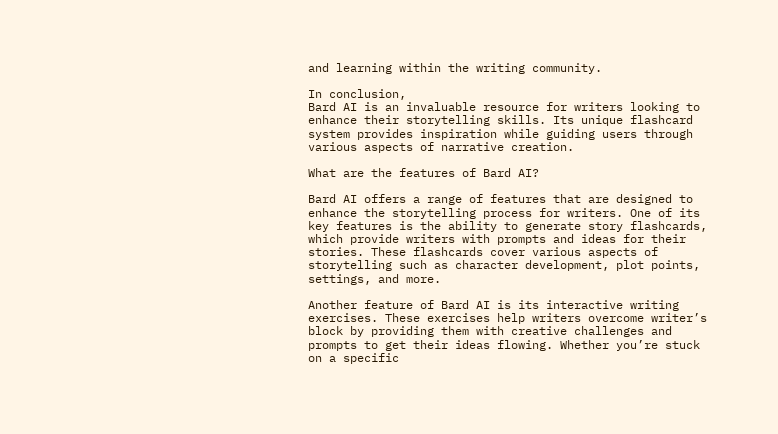and learning within the writing community.

In conclusion,
Bard AI is an invaluable resource for writers looking to enhance their storytelling skills. Its unique flashcard system provides inspiration while guiding users through various aspects of narrative creation.

What are the features of Bard AI?

Bard AI offers a range of features that are designed to enhance the storytelling process for writers. One of its key features is the ability to generate story flashcards, which provide writers with prompts and ideas for their stories. These flashcards cover various aspects of storytelling such as character development, plot points, settings, and more.

Another feature of Bard AI is its interactive writing exercises. These exercises help writers overcome writer’s block by providing them with creative challenges and prompts to get their ideas flowing. Whether you’re stuck on a specific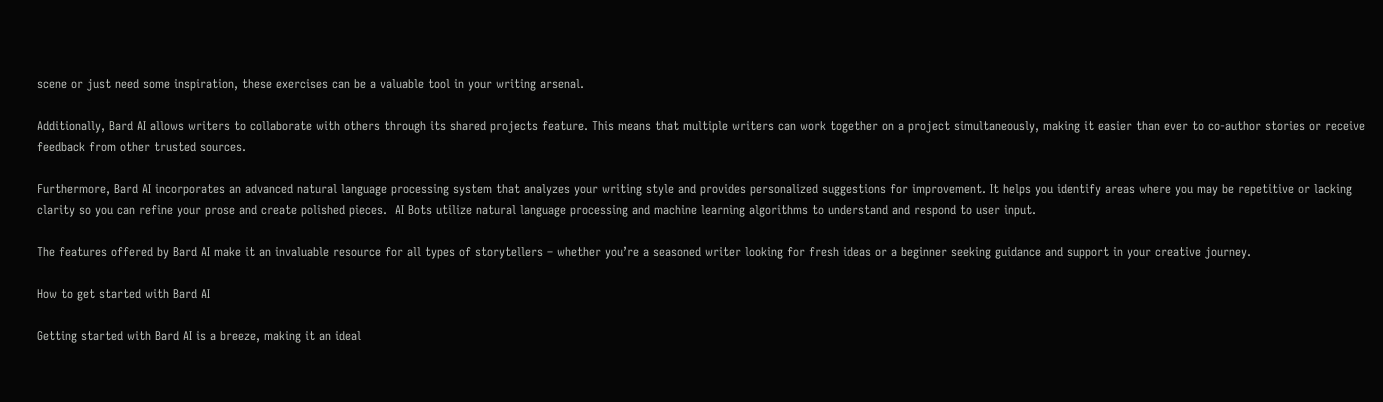scene or just need some inspiration, these exercises can be a valuable tool in your writing arsenal.

Additionally, Bard AI allows writers to collaborate with others through its shared projects feature. This means that multiple writers can work together on a project simultaneously, making it easier than ever to co-author stories or receive feedback from other trusted sources.

Furthermore, Bard AI incorporates an advanced natural language processing system that analyzes your writing style and provides personalized suggestions for improvement. It helps you identify areas where you may be repetitive or lacking clarity so you can refine your prose and create polished pieces.  AI Bots utilize natural language processing and machine learning algorithms to understand and respond to user input.

The features offered by Bard AI make it an invaluable resource for all types of storytellers – whether you’re a seasoned writer looking for fresh ideas or a beginner seeking guidance and support in your creative journey.

How to get started with Bard AI

Getting started with Bard AI is a breeze, making it an ideal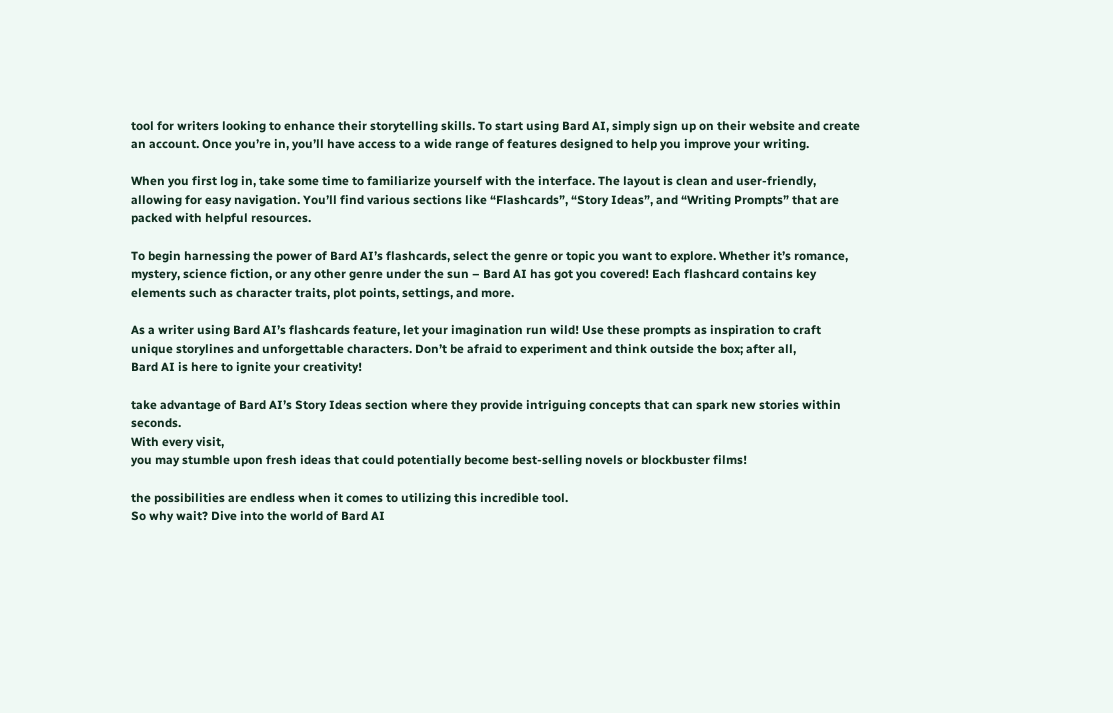tool for writers looking to enhance their storytelling skills. To start using Bard AI, simply sign up on their website and create an account. Once you’re in, you’ll have access to a wide range of features designed to help you improve your writing.

When you first log in, take some time to familiarize yourself with the interface. The layout is clean and user-friendly, allowing for easy navigation. You’ll find various sections like “Flashcards”, “Story Ideas”, and “Writing Prompts” that are packed with helpful resources.

To begin harnessing the power of Bard AI’s flashcards, select the genre or topic you want to explore. Whether it’s romance, mystery, science fiction, or any other genre under the sun – Bard AI has got you covered! Each flashcard contains key elements such as character traits, plot points, settings, and more.

As a writer using Bard AI’s flashcards feature, let your imagination run wild! Use these prompts as inspiration to craft unique storylines and unforgettable characters. Don’t be afraid to experiment and think outside the box; after all,
Bard AI is here to ignite your creativity!

take advantage of Bard AI’s Story Ideas section where they provide intriguing concepts that can spark new stories within seconds.
With every visit,
you may stumble upon fresh ideas that could potentially become best-selling novels or blockbuster films!

the possibilities are endless when it comes to utilizing this incredible tool.
So why wait? Dive into the world of Bard AI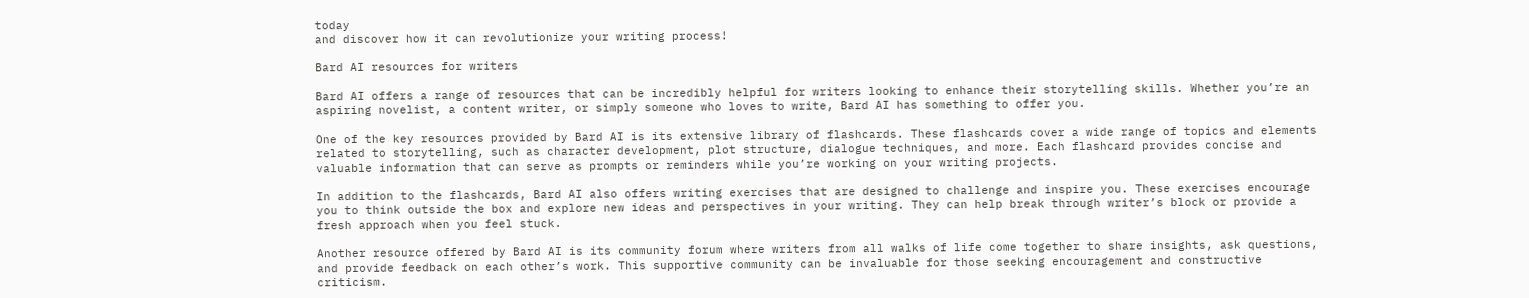today
and discover how it can revolutionize your writing process!

Bard AI resources for writers

Bard AI offers a range of resources that can be incredibly helpful for writers looking to enhance their storytelling skills. Whether you’re an aspiring novelist, a content writer, or simply someone who loves to write, Bard AI has something to offer you.

One of the key resources provided by Bard AI is its extensive library of flashcards. These flashcards cover a wide range of topics and elements related to storytelling, such as character development, plot structure, dialogue techniques, and more. Each flashcard provides concise and valuable information that can serve as prompts or reminders while you’re working on your writing projects.

In addition to the flashcards, Bard AI also offers writing exercises that are designed to challenge and inspire you. These exercises encourage you to think outside the box and explore new ideas and perspectives in your writing. They can help break through writer’s block or provide a fresh approach when you feel stuck.

Another resource offered by Bard AI is its community forum where writers from all walks of life come together to share insights, ask questions, and provide feedback on each other’s work. This supportive community can be invaluable for those seeking encouragement and constructive criticism.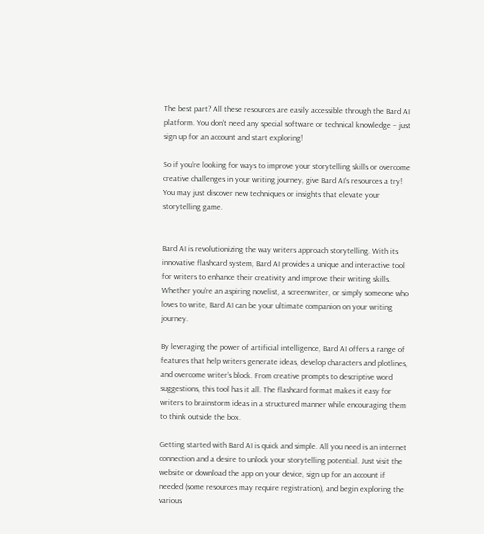The best part? All these resources are easily accessible through the Bard AI platform. You don’t need any special software or technical knowledge – just sign up for an account and start exploring!

So if you’re looking for ways to improve your storytelling skills or overcome creative challenges in your writing journey, give Bard AI’s resources a try! You may just discover new techniques or insights that elevate your storytelling game.


Bard AI is revolutionizing the way writers approach storytelling. With its innovative flashcard system, Bard AI provides a unique and interactive tool for writers to enhance their creativity and improve their writing skills. Whether you’re an aspiring novelist, a screenwriter, or simply someone who loves to write, Bard AI can be your ultimate companion on your writing journey.

By leveraging the power of artificial intelligence, Bard AI offers a range of features that help writers generate ideas, develop characters and plotlines, and overcome writer’s block. From creative prompts to descriptive word suggestions, this tool has it all. The flashcard format makes it easy for writers to brainstorm ideas in a structured manner while encouraging them to think outside the box.

Getting started with Bard AI is quick and simple. All you need is an internet connection and a desire to unlock your storytelling potential. Just visit the website or download the app on your device, sign up for an account if needed (some resources may require registration), and begin exploring the various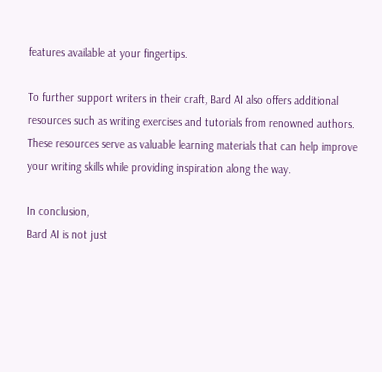features available at your fingertips.

To further support writers in their craft, Bard AI also offers additional resources such as writing exercises and tutorials from renowned authors. These resources serve as valuable learning materials that can help improve your writing skills while providing inspiration along the way.

In conclusion,
Bard AI is not just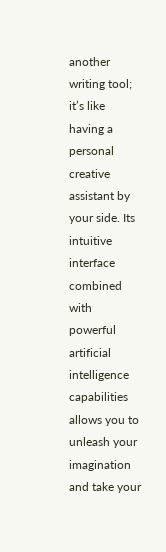another writing tool; it’s like having a personal creative assistant by your side. Its intuitive interface combined with powerful artificial intelligence capabilities allows you to unleash your imagination and take your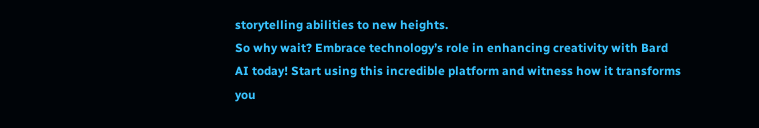storytelling abilities to new heights.
So why wait? Embrace technology’s role in enhancing creativity with Bard AI today! Start using this incredible platform and witness how it transforms you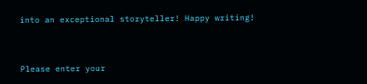into an exceptional storyteller! Happy writing!



Please enter your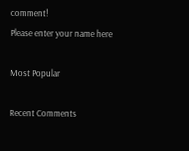comment!
Please enter your name here

Most Popular

Recent Comments